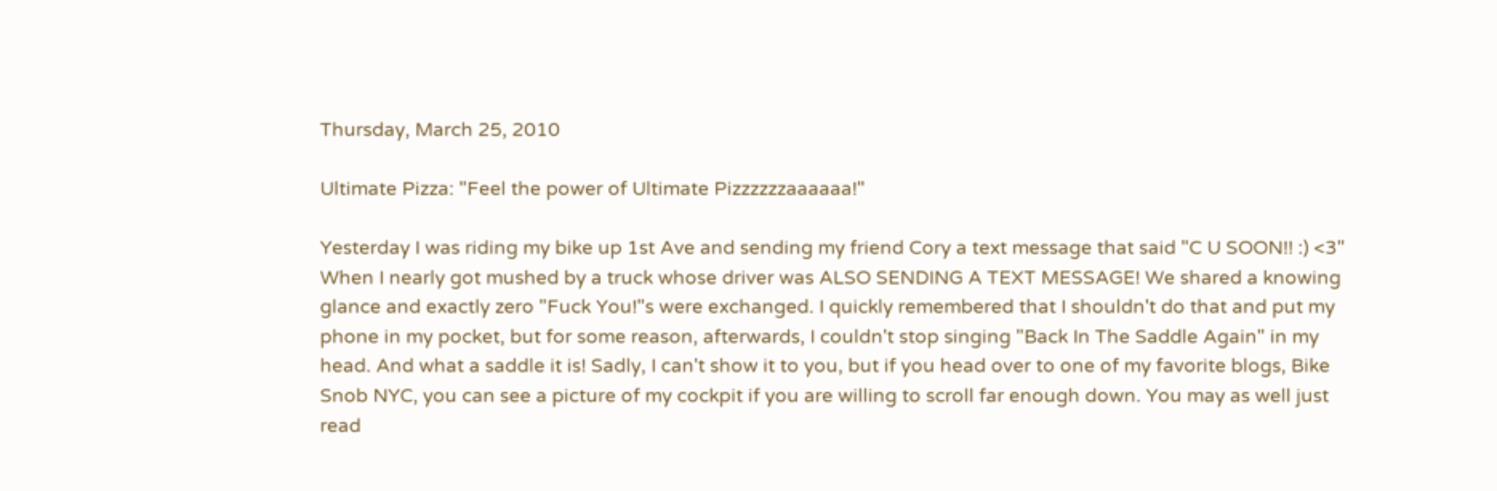Thursday, March 25, 2010

Ultimate Pizza: "Feel the power of Ultimate Pizzzzzzaaaaaa!"

Yesterday I was riding my bike up 1st Ave and sending my friend Cory a text message that said "C U SOON!! :) <3" When I nearly got mushed by a truck whose driver was ALSO SENDING A TEXT MESSAGE! We shared a knowing glance and exactly zero "Fuck You!"s were exchanged. I quickly remembered that I shouldn't do that and put my phone in my pocket, but for some reason, afterwards, I couldn't stop singing "Back In The Saddle Again" in my head. And what a saddle it is! Sadly, I can't show it to you, but if you head over to one of my favorite blogs, Bike Snob NYC, you can see a picture of my cockpit if you are willing to scroll far enough down. You may as well just read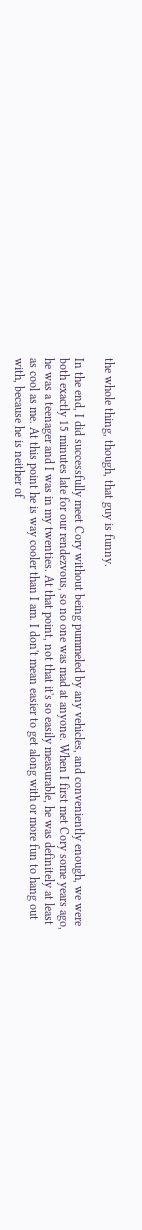the whole thing, though, that guy is funny.

In the end, I did successfully meet Cory without being pummeled by any vehicles, and conveniently enough, we were both exactly 15 minutes late for our rendezvous, so no one was mad at anyone. When I first met Cory some years ago, he was a teenager and I was in my twenties. At that point, not that it's so easily measurable, he was definitely at least as cool as me. At this point he is way cooler than I am. I don't mean easier to get along with or more fun to hang out with, because he is neither of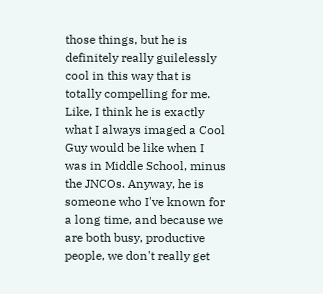those things, but he is definitely really guilelessly cool in this way that is totally compelling for me. Like, I think he is exactly what I always imaged a Cool Guy would be like when I was in Middle School, minus the JNCOs. Anyway, he is someone who I've known for a long time, and because we are both busy, productive people, we don't really get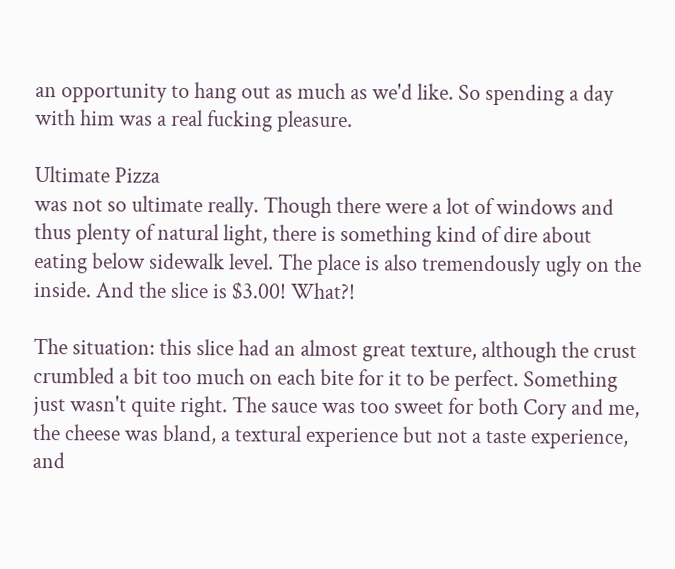an opportunity to hang out as much as we'd like. So spending a day with him was a real fucking pleasure.

Ultimate Pizza
was not so ultimate really. Though there were a lot of windows and thus plenty of natural light, there is something kind of dire about eating below sidewalk level. The place is also tremendously ugly on the inside. And the slice is $3.00! What?!

The situation: this slice had an almost great texture, although the crust crumbled a bit too much on each bite for it to be perfect. Something just wasn't quite right. The sauce was too sweet for both Cory and me, the cheese was bland, a textural experience but not a taste experience, and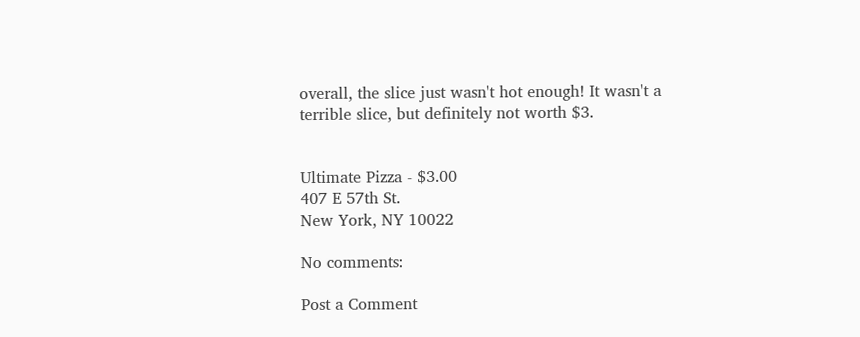overall, the slice just wasn't hot enough! It wasn't a terrible slice, but definitely not worth $3.


Ultimate Pizza - $3.00
407 E 57th St.
New York, NY 10022

No comments:

Post a Comment